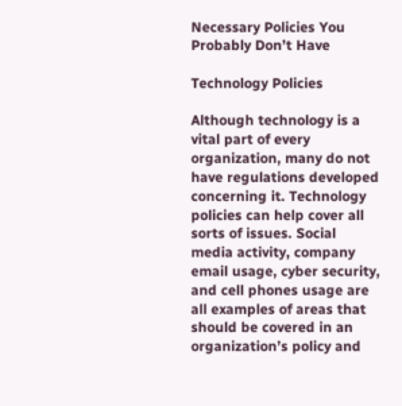Necessary Policies You Probably Don’t Have

Technology Policies

Although technology is a vital part of every organization, many do not have regulations developed concerning it. Technology policies can help cover all sorts of issues. Social media activity, company email usage, cyber security, and cell phones usage are all examples of areas that should be covered in an organization’s policy and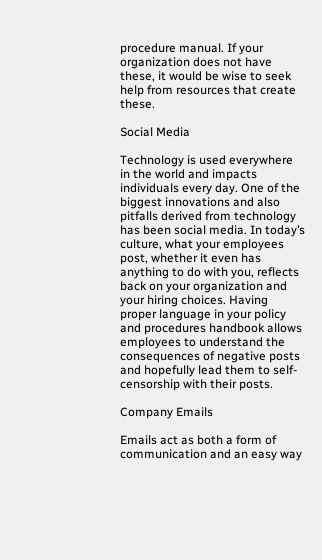procedure manual. If your organization does not have these, it would be wise to seek help from resources that create these.

Social Media

Technology is used everywhere in the world and impacts individuals every day. One of the biggest innovations and also pitfalls derived from technology has been social media. In today’s culture, what your employees post, whether it even has anything to do with you, reflects back on your organization and your hiring choices. Having proper language in your policy and procedures handbook allows employees to understand the consequences of negative posts and hopefully lead them to self-censorship with their posts.

Company Emails

Emails act as both a form of communication and an easy way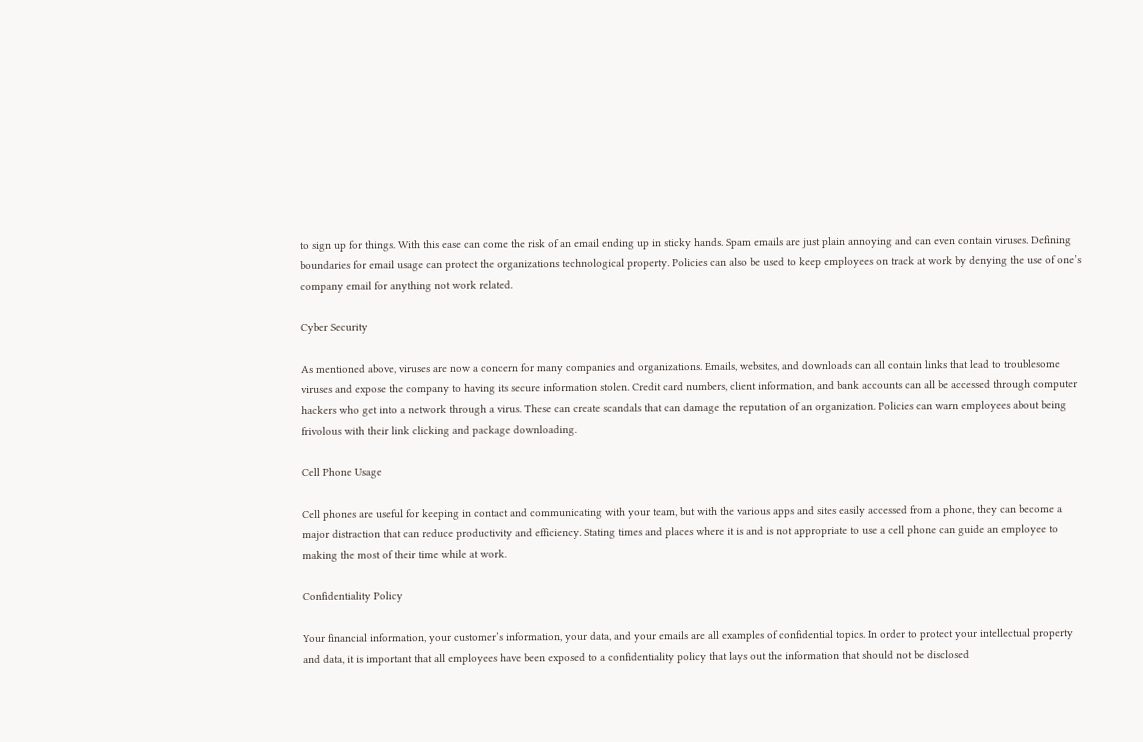to sign up for things. With this ease can come the risk of an email ending up in sticky hands. Spam emails are just plain annoying and can even contain viruses. Defining boundaries for email usage can protect the organizations technological property. Policies can also be used to keep employees on track at work by denying the use of one’s company email for anything not work related.

Cyber Security

As mentioned above, viruses are now a concern for many companies and organizations. Emails, websites, and downloads can all contain links that lead to troublesome viruses and expose the company to having its secure information stolen. Credit card numbers, client information, and bank accounts can all be accessed through computer hackers who get into a network through a virus. These can create scandals that can damage the reputation of an organization. Policies can warn employees about being frivolous with their link clicking and package downloading.

Cell Phone Usage

Cell phones are useful for keeping in contact and communicating with your team, but with the various apps and sites easily accessed from a phone, they can become a major distraction that can reduce productivity and efficiency. Stating times and places where it is and is not appropriate to use a cell phone can guide an employee to making the most of their time while at work.

Confidentiality Policy

Your financial information, your customer’s information, your data, and your emails are all examples of confidential topics. In order to protect your intellectual property and data, it is important that all employees have been exposed to a confidentiality policy that lays out the information that should not be disclosed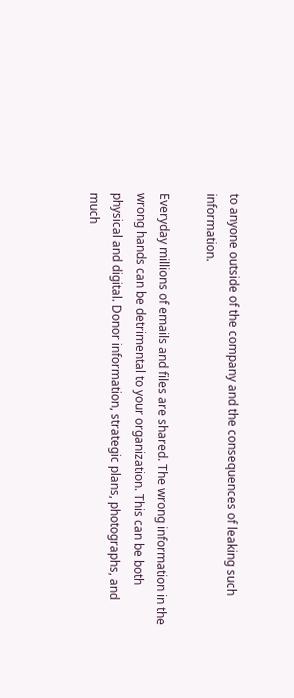to anyone outside of the company and the consequences of leaking such information.

Everyday millions of emails and files are shared. The wrong information in the wrong hands can be detrimental to your organization. This can be both physical and digital. Donor information, strategic plans, photographs, and much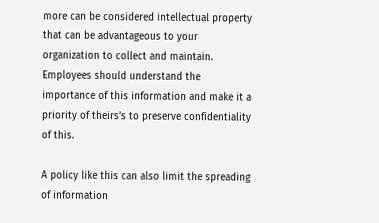more can be considered intellectual property that can be advantageous to your organization to collect and maintain. Employees should understand the importance of this information and make it a priority of theirs’s to preserve confidentiality of this.

A policy like this can also limit the spreading of information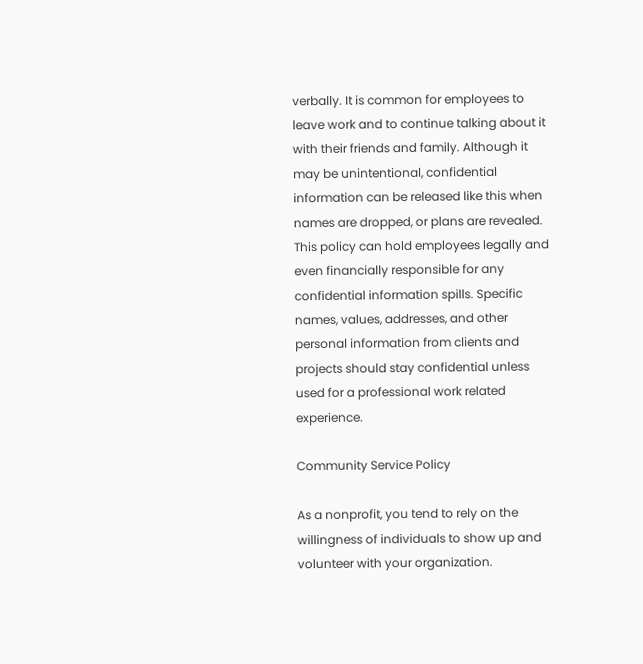verbally. It is common for employees to leave work and to continue talking about it with their friends and family. Although it may be unintentional, confidential information can be released like this when names are dropped, or plans are revealed. This policy can hold employees legally and even financially responsible for any confidential information spills. Specific names, values, addresses, and other personal information from clients and projects should stay confidential unless used for a professional work related experience.

Community Service Policy

As a nonprofit, you tend to rely on the willingness of individuals to show up and volunteer with your organization.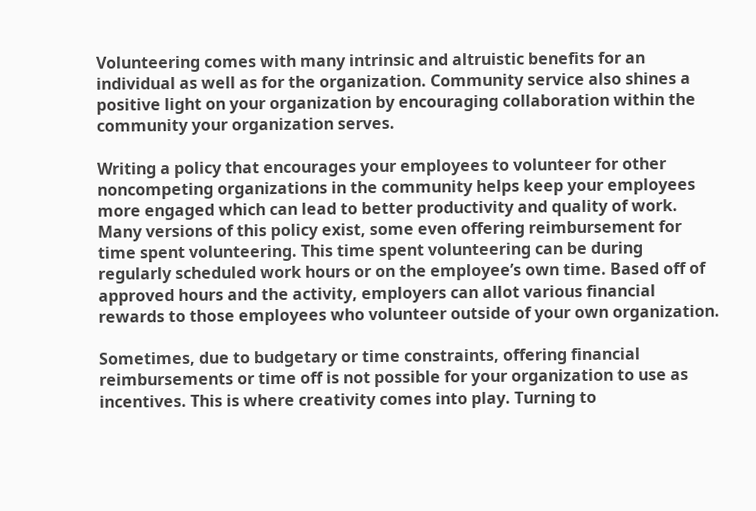Volunteering comes with many intrinsic and altruistic benefits for an individual as well as for the organization. Community service also shines a positive light on your organization by encouraging collaboration within the community your organization serves.

Writing a policy that encourages your employees to volunteer for other noncompeting organizations in the community helps keep your employees more engaged which can lead to better productivity and quality of work. Many versions of this policy exist, some even offering reimbursement for time spent volunteering. This time spent volunteering can be during regularly scheduled work hours or on the employee’s own time. Based off of approved hours and the activity, employers can allot various financial rewards to those employees who volunteer outside of your own organization.

Sometimes, due to budgetary or time constraints, offering financial reimbursements or time off is not possible for your organization to use as incentives. This is where creativity comes into play. Turning to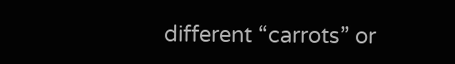different “carrots” or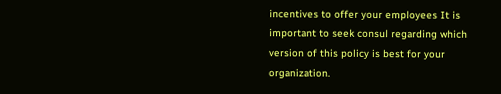incentives to offer your employees It is important to seek consul regarding which version of this policy is best for your organization.